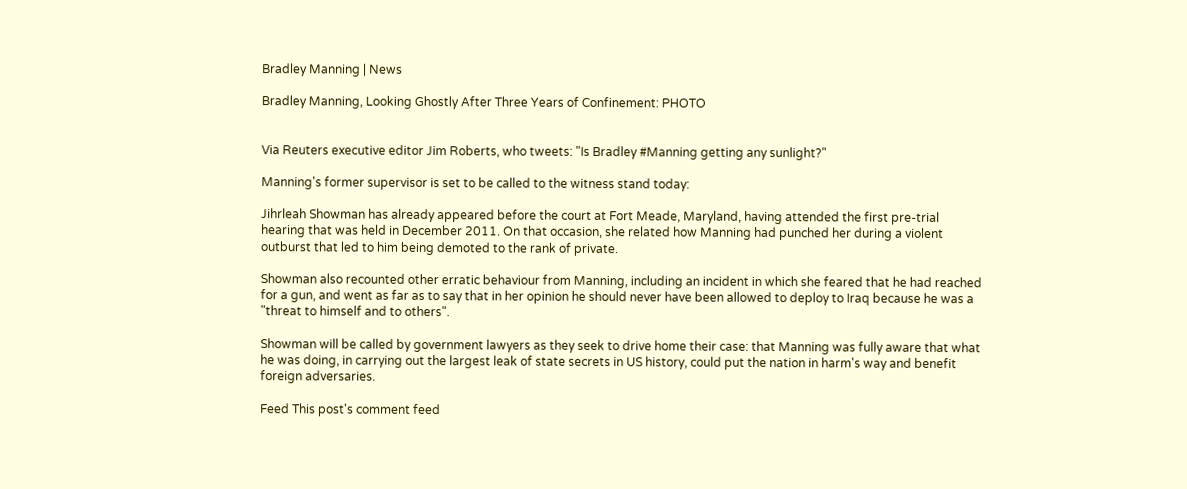Bradley Manning | News

Bradley Manning, Looking Ghostly After Three Years of Confinement: PHOTO


Via Reuters executive editor Jim Roberts, who tweets: "Is Bradley #Manning getting any sunlight?"

Manning's former supervisor is set to be called to the witness stand today:

Jihrleah Showman has already appeared before the court at Fort Meade, Maryland, having attended the first pre-trial hearing that was held in December 2011. On that occasion, she related how Manning had punched her during a violent outburst that led to him being demoted to the rank of private.

Showman also recounted other erratic behaviour from Manning, including an incident in which she feared that he had reached for a gun, and went as far as to say that in her opinion he should never have been allowed to deploy to Iraq because he was a "threat to himself and to others".

Showman will be called by government lawyers as they seek to drive home their case: that Manning was fully aware that what he was doing, in carrying out the largest leak of state secrets in US history, could put the nation in harm's way and benefit foreign adversaries.

Feed This post's comment feed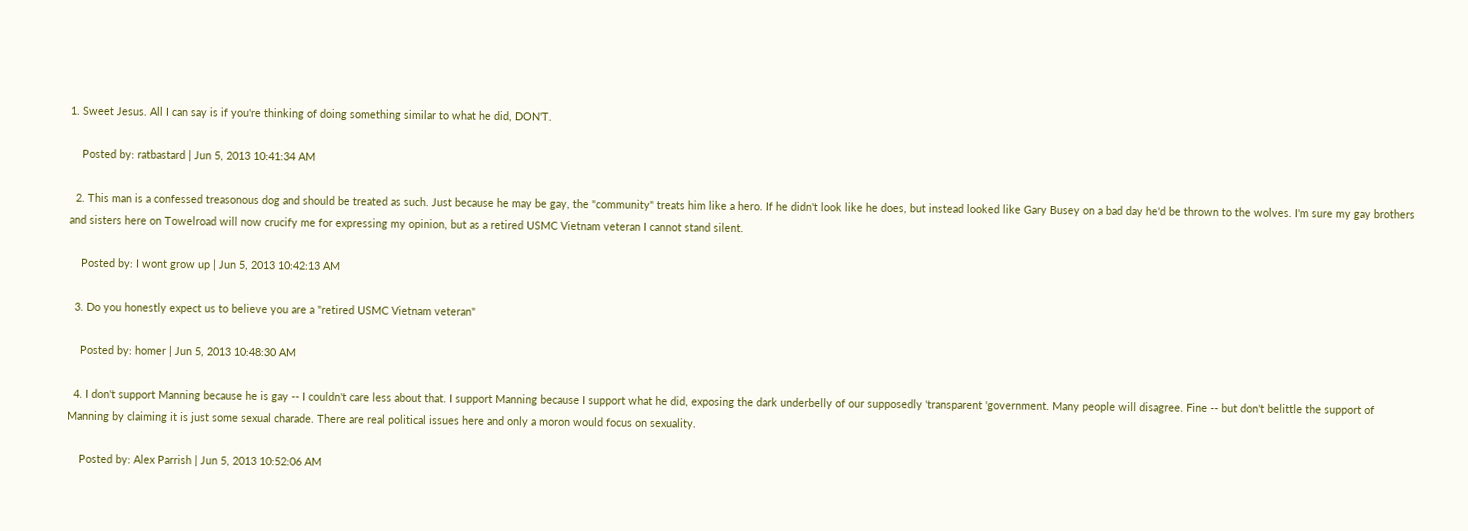1. Sweet Jesus. All I can say is if you're thinking of doing something similar to what he did, DON'T.

    Posted by: ratbastard | Jun 5, 2013 10:41:34 AM

  2. This man is a confessed treasonous dog and should be treated as such. Just because he may be gay, the "community" treats him like a hero. If he didn't look like he does, but instead looked like Gary Busey on a bad day he'd be thrown to the wolves. I'm sure my gay brothers and sisters here on Towelroad will now crucify me for expressing my opinion, but as a retired USMC Vietnam veteran I cannot stand silent.

    Posted by: I wont grow up | Jun 5, 2013 10:42:13 AM

  3. Do you honestly expect us to believe you are a "retired USMC Vietnam veteran"

    Posted by: homer | Jun 5, 2013 10:48:30 AM

  4. I don't support Manning because he is gay -- I couldn't care less about that. I support Manning because I support what he did, exposing the dark underbelly of our supposedly 'transparent 'government. Many people will disagree. Fine -- but don't belittle the support of Manning by claiming it is just some sexual charade. There are real political issues here and only a moron would focus on sexuality.

    Posted by: Alex Parrish | Jun 5, 2013 10:52:06 AM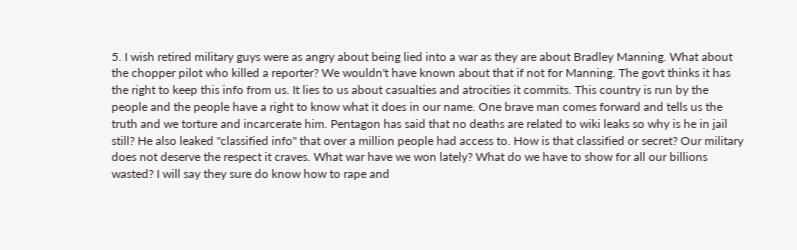5. I wish retired military guys were as angry about being lied into a war as they are about Bradley Manning. What about the chopper pilot who killed a reporter? We wouldn't have known about that if not for Manning. The govt thinks it has the right to keep this info from us. It lies to us about casualties and atrocities it commits. This country is run by the people and the people have a right to know what it does in our name. One brave man comes forward and tells us the truth and we torture and incarcerate him. Pentagon has said that no deaths are related to wiki leaks so why is he in jail still? He also leaked "classified info" that over a million people had access to. How is that classified or secret? Our military does not deserve the respect it craves. What war have we won lately? What do we have to show for all our billions wasted? I will say they sure do know how to rape and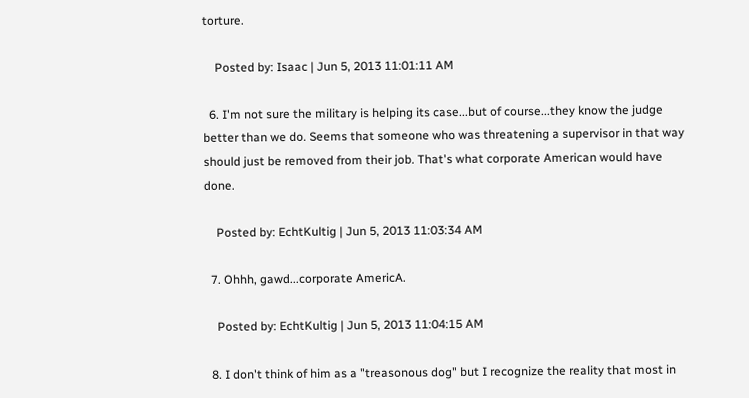torture.

    Posted by: Isaac | Jun 5, 2013 11:01:11 AM

  6. I'm not sure the military is helping its case...but of course...they know the judge better than we do. Seems that someone who was threatening a supervisor in that way should just be removed from their job. That's what corporate American would have done.

    Posted by: EchtKultig | Jun 5, 2013 11:03:34 AM

  7. Ohhh, gawd...corporate AmericA.

    Posted by: EchtKultig | Jun 5, 2013 11:04:15 AM

  8. I don't think of him as a "treasonous dog" but I recognize the reality that most in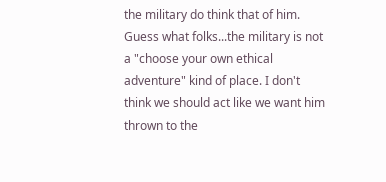the military do think that of him. Guess what folks...the military is not a "choose your own ethical adventure" kind of place. I don't think we should act like we want him thrown to the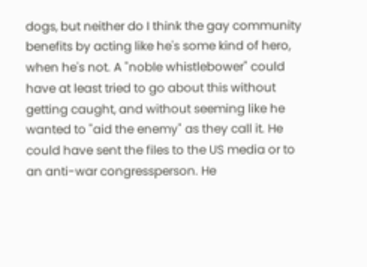dogs, but neither do I think the gay community benefits by acting like he's some kind of hero, when he's not. A "noble whistlebower" could have at least tried to go about this without getting caught, and without seeming like he wanted to "aid the enemy" as they call it. He could have sent the files to the US media or to an anti-war congressperson. He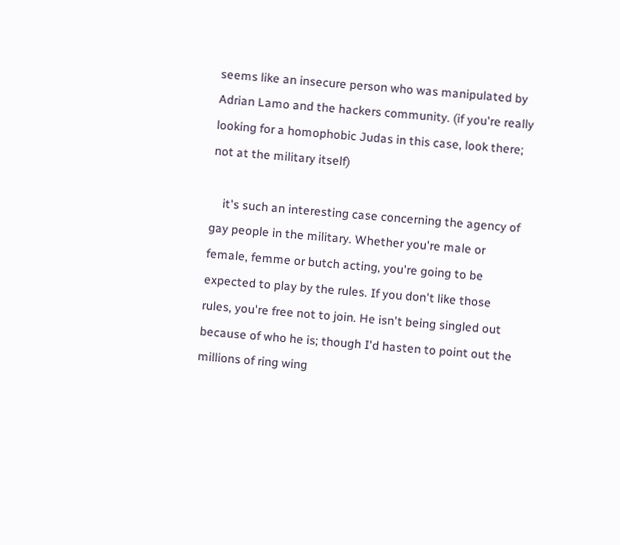seems like an insecure person who was manipulated by Adrian Lamo and the hackers community. (if you're really looking for a homophobic Judas in this case, look there; not at the military itself)

    it's such an interesting case concerning the agency of gay people in the military. Whether you're male or female, femme or butch acting, you're going to be expected to play by the rules. If you don't like those rules, you're free not to join. He isn't being singled out because of who he is; though I'd hasten to point out the millions of ring wing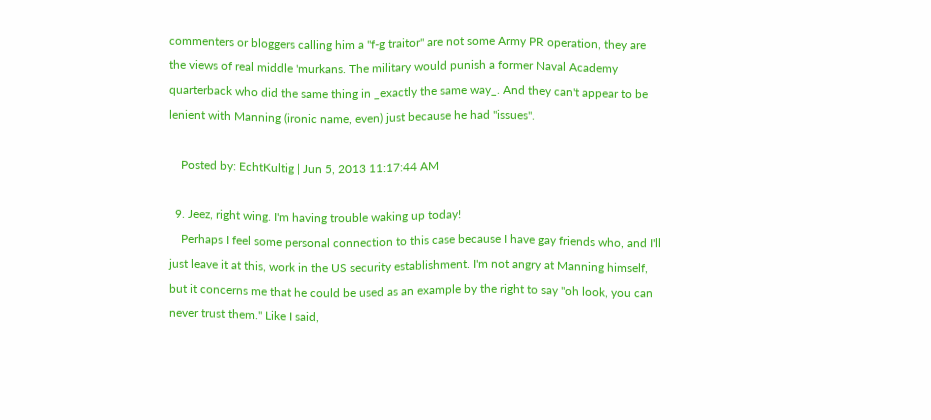commenters or bloggers calling him a "f-g traitor" are not some Army PR operation, they are the views of real middle 'murkans. The military would punish a former Naval Academy quarterback who did the same thing in _exactly the same way_. And they can't appear to be lenient with Manning (ironic name, even) just because he had "issues".

    Posted by: EchtKultig | Jun 5, 2013 11:17:44 AM

  9. Jeez, right wing. I'm having trouble waking up today!
    Perhaps I feel some personal connection to this case because I have gay friends who, and I'll just leave it at this, work in the US security establishment. I'm not angry at Manning himself, but it concerns me that he could be used as an example by the right to say "oh look, you can never trust them." Like I said,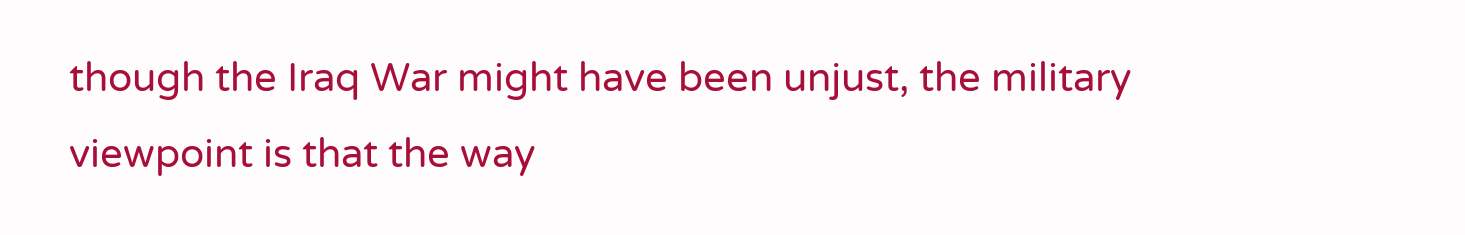though the Iraq War might have been unjust, the military viewpoint is that the way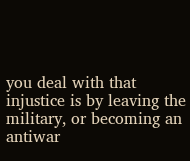you deal with that injustice is by leaving the military, or becoming an antiwar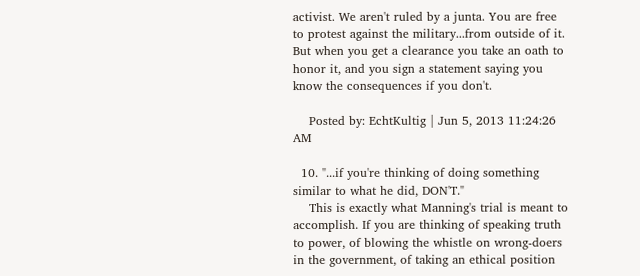activist. We aren't ruled by a junta. You are free to protest against the military...from outside of it. But when you get a clearance you take an oath to honor it, and you sign a statement saying you know the consequences if you don't.

    Posted by: EchtKultig | Jun 5, 2013 11:24:26 AM

  10. "...if you're thinking of doing something similar to what he did, DON'T."
    This is exactly what Manning's trial is meant to accomplish. If you are thinking of speaking truth to power, of blowing the whistle on wrong-doers in the government, of taking an ethical position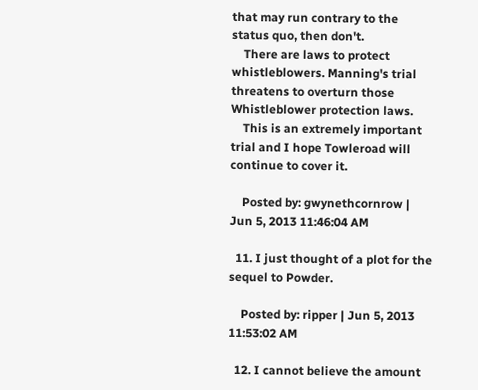that may run contrary to the status quo, then don't.
    There are laws to protect whistleblowers. Manning's trial threatens to overturn those Whistleblower protection laws.
    This is an extremely important trial and I hope Towleroad will continue to cover it.

    Posted by: gwynethcornrow | Jun 5, 2013 11:46:04 AM

  11. I just thought of a plot for the sequel to Powder.

    Posted by: ripper | Jun 5, 2013 11:53:02 AM

  12. I cannot believe the amount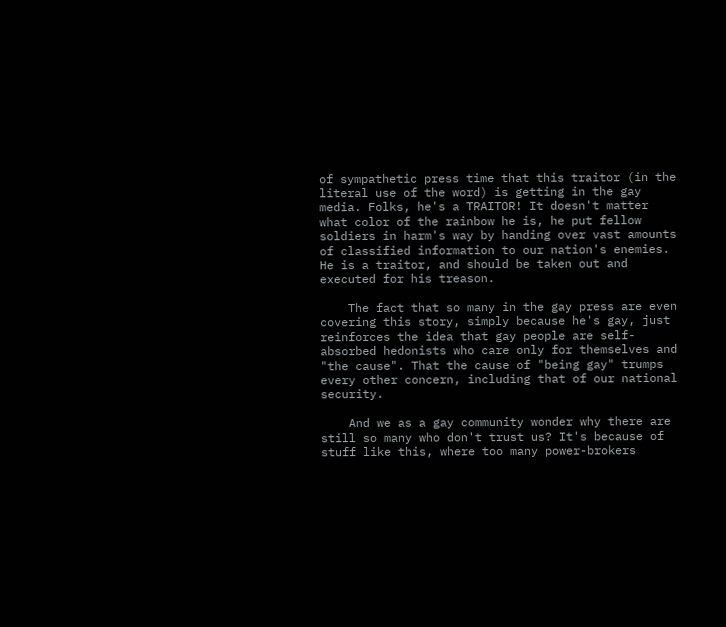of sympathetic press time that this traitor (in the literal use of the word) is getting in the gay media. Folks, he's a TRAITOR! It doesn't matter what color of the rainbow he is, he put fellow soldiers in harm's way by handing over vast amounts of classified information to our nation's enemies. He is a traitor, and should be taken out and executed for his treason.

    The fact that so many in the gay press are even covering this story, simply because he's gay, just reinforces the idea that gay people are self-absorbed hedonists who care only for themselves and "the cause". That the cause of "being gay" trumps every other concern, including that of our national security.

    And we as a gay community wonder why there are still so many who don't trust us? It's because of stuff like this, where too many power-brokers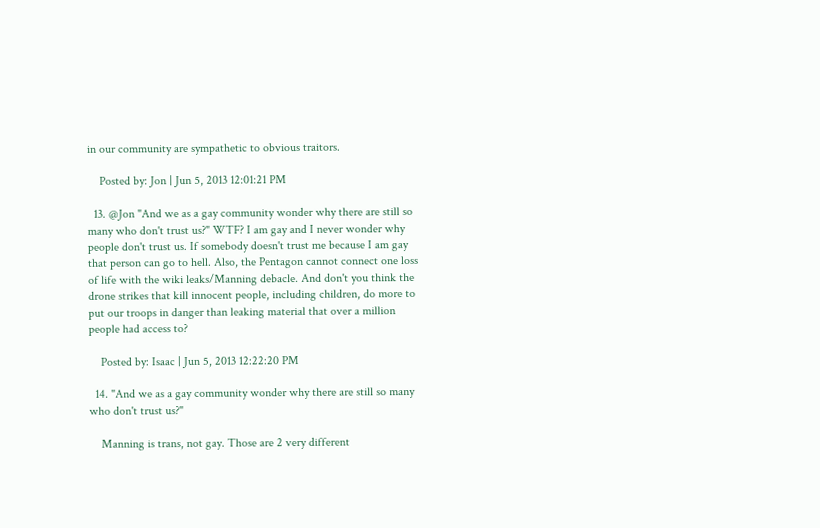in our community are sympathetic to obvious traitors.

    Posted by: Jon | Jun 5, 2013 12:01:21 PM

  13. @Jon "And we as a gay community wonder why there are still so many who don't trust us?" WTF? I am gay and I never wonder why people don't trust us. If somebody doesn't trust me because I am gay that person can go to hell. Also, the Pentagon cannot connect one loss of life with the wiki leaks/Manning debacle. And don't you think the drone strikes that kill innocent people, including children, do more to put our troops in danger than leaking material that over a million people had access to?

    Posted by: Isaac | Jun 5, 2013 12:22:20 PM

  14. "And we as a gay community wonder why there are still so many who don't trust us?"

    Manning is trans, not gay. Those are 2 very different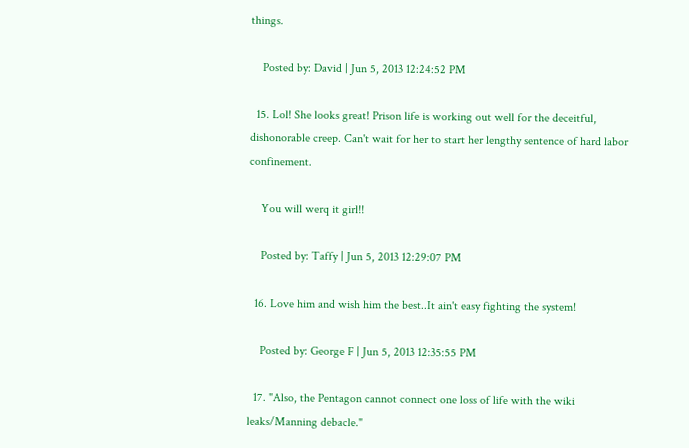things.

    Posted by: David | Jun 5, 2013 12:24:52 PM

  15. Lol! She looks great! Prison life is working out well for the deceitful, dishonorable creep. Can't wait for her to start her lengthy sentence of hard labor confinement.

    You will werq it girl!!

    Posted by: Taffy | Jun 5, 2013 12:29:07 PM

  16. Love him and wish him the best..It ain't easy fighting the system!

    Posted by: George F | Jun 5, 2013 12:35:55 PM

  17. "Also, the Pentagon cannot connect one loss of life with the wiki leaks/Manning debacle."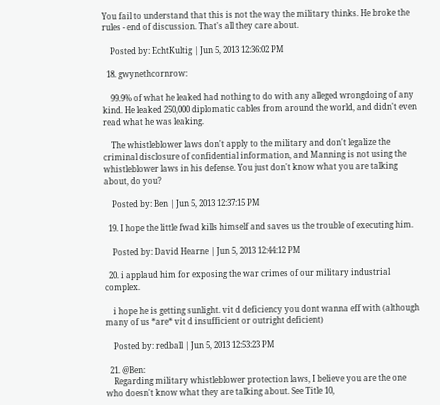You fail to understand that this is not the way the military thinks. He broke the rules - end of discussion. That's all they care about.

    Posted by: EchtKultig | Jun 5, 2013 12:36:02 PM

  18. gwynethcornrow:

    99.9% of what he leaked had nothing to do with any alleged wrongdoing of any kind. He leaked 250,000 diplomatic cables from around the world, and didn't even read what he was leaking.

    The whistleblower laws don't apply to the military and don't legalize the criminal disclosure of confidential information, and Manning is not using the whistleblower laws in his defense. You just don't know what you are talking about, do you?

    Posted by: Ben | Jun 5, 2013 12:37:15 PM

  19. I hope the little fwad kills himself and saves us the trouble of executing him.

    Posted by: David Hearne | Jun 5, 2013 12:44:12 PM

  20. i applaud him for exposing the war crimes of our military industrial complex.

    i hope he is getting sunlight. vit d deficiency you dont wanna eff with (although many of us *are* vit d insufficient or outright deficient)

    Posted by: redball | Jun 5, 2013 12:53:23 PM

  21. @Ben:
    Regarding military whistleblower protection laws, I believe you are the one who doesn't know what they are talking about. See Title 10,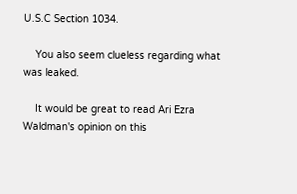U.S.C Section 1034.

    You also seem clueless regarding what was leaked.

    It would be great to read Ari Ezra Waldman's opinion on this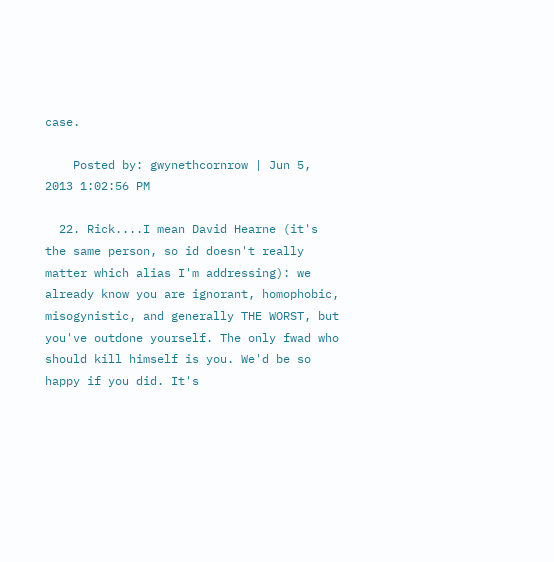case.

    Posted by: gwynethcornrow | Jun 5, 2013 1:02:56 PM

  22. Rick....I mean David Hearne (it's the same person, so id doesn't really matter which alias I'm addressing): we already know you are ignorant, homophobic, misogynistic, and generally THE WORST, but you've outdone yourself. The only fwad who should kill himself is you. We'd be so happy if you did. It's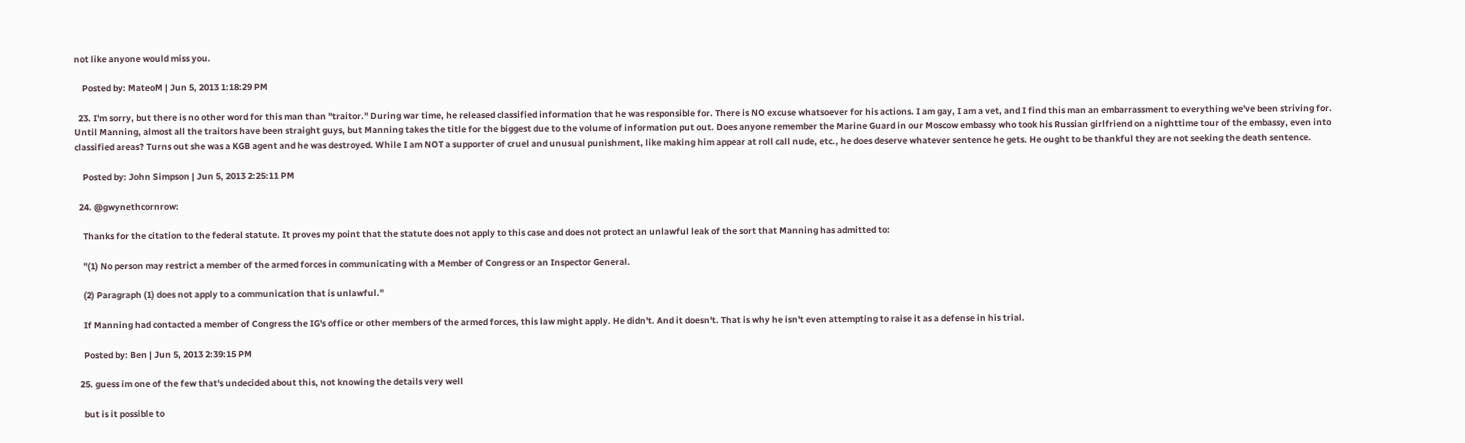not like anyone would miss you.

    Posted by: MateoM | Jun 5, 2013 1:18:29 PM

  23. I'm sorry, but there is no other word for this man than "traitor." During war time, he released classified information that he was responsible for. There is NO excuse whatsoever for his actions. I am gay, I am a vet, and I find this man an embarrassment to everything we've been striving for. Until Manning, almost all the traitors have been straight guys, but Manning takes the title for the biggest due to the volume of information put out. Does anyone remember the Marine Guard in our Moscow embassy who took his Russian girlfriend on a nighttime tour of the embassy, even into classified areas? Turns out she was a KGB agent and he was destroyed. While I am NOT a supporter of cruel and unusual punishment, like making him appear at roll call nude, etc., he does deserve whatever sentence he gets. He ought to be thankful they are not seeking the death sentence.

    Posted by: John Simpson | Jun 5, 2013 2:25:11 PM

  24. @gwynethcornrow:

    Thanks for the citation to the federal statute. It proves my point that the statute does not apply to this case and does not protect an unlawful leak of the sort that Manning has admitted to:

    "(1) No person may restrict a member of the armed forces in communicating with a Member of Congress or an Inspector General.

    (2) Paragraph (1) does not apply to a communication that is unlawful."

    If Manning had contacted a member of Congress the IG's office or other members of the armed forces, this law might apply. He didn't. And it doesn't. That is why he isn't even attempting to raise it as a defense in his trial.

    Posted by: Ben | Jun 5, 2013 2:39:15 PM

  25. guess im one of the few that's undecided about this, not knowing the details very well

    but is it possible to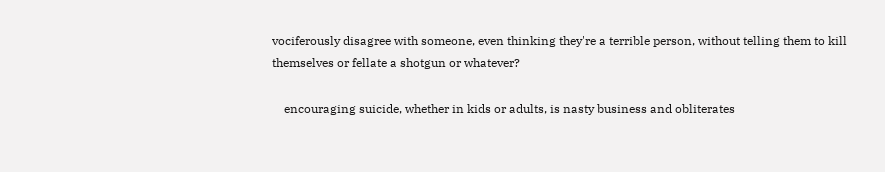vociferously disagree with someone, even thinking they're a terrible person, without telling them to kill themselves or fellate a shotgun or whatever?

    encouraging suicide, whether in kids or adults, is nasty business and obliterates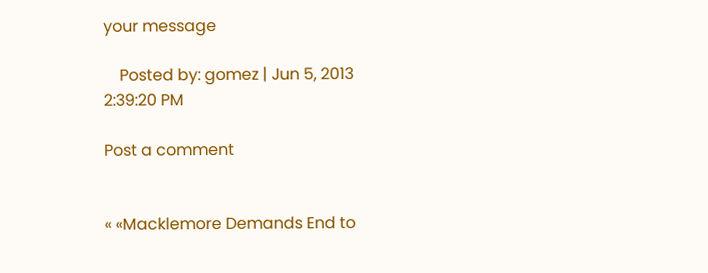your message

    Posted by: gomez | Jun 5, 2013 2:39:20 PM

Post a comment


« «Macklemore Demands End to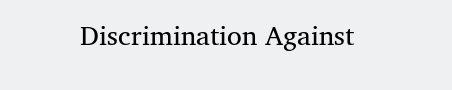Discrimination Against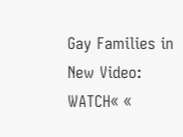Gay Families in New Video: WATCH« «